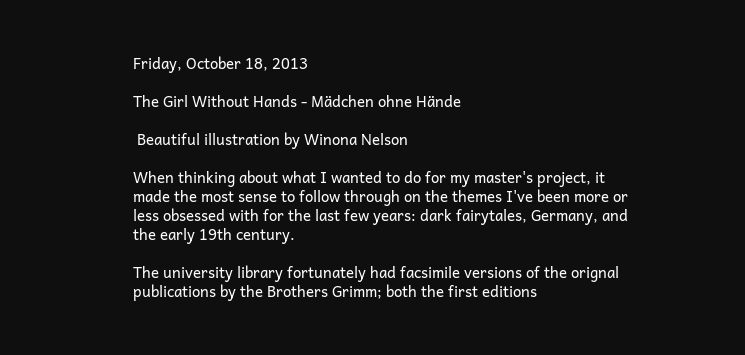Friday, October 18, 2013

The Girl Without Hands - Mädchen ohne Hände

 Beautiful illustration by Winona Nelson

When thinking about what I wanted to do for my master's project, it made the most sense to follow through on the themes I've been more or less obsessed with for the last few years: dark fairytales, Germany, and the early 19th century.

The university library fortunately had facsimile versions of the orignal publications by the Brothers Grimm; both the first editions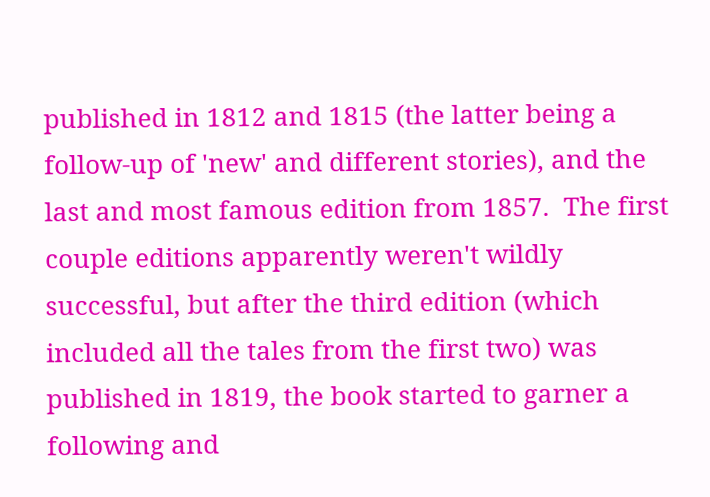published in 1812 and 1815 (the latter being a follow-up of 'new' and different stories), and the last and most famous edition from 1857.  The first couple editions apparently weren't wildly successful, but after the third edition (which included all the tales from the first two) was published in 1819, the book started to garner a following and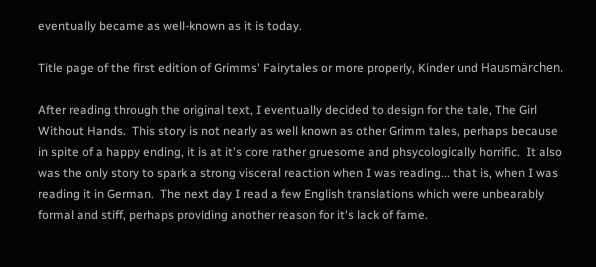eventually became as well-known as it is today.

Title page of the first edition of Grimms' Fairytales or more properly, Kinder und Hausmärchen.

After reading through the original text, I eventually decided to design for the tale, The Girl Without Hands.  This story is not nearly as well known as other Grimm tales, perhaps because in spite of a happy ending, it is at it's core rather gruesome and phsycologically horrific.  It also was the only story to spark a strong visceral reaction when I was reading... that is, when I was reading it in German.  The next day I read a few English translations which were unbearably formal and stiff, perhaps providing another reason for it's lack of fame.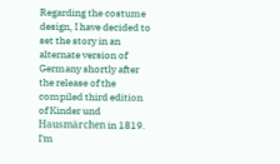Regarding the costume design, I have decided to set the story in an alternate version of Germany shortly after the release of the compiled third edition of Kinder und Hausmärchen in 1819.  I'm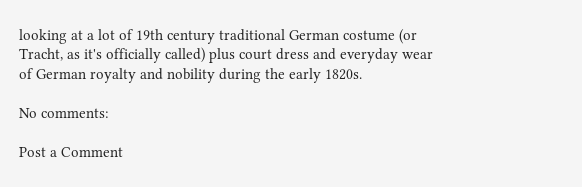looking at a lot of 19th century traditional German costume (or Tracht, as it's officially called) plus court dress and everyday wear of German royalty and nobility during the early 1820s.

No comments:

Post a Comment